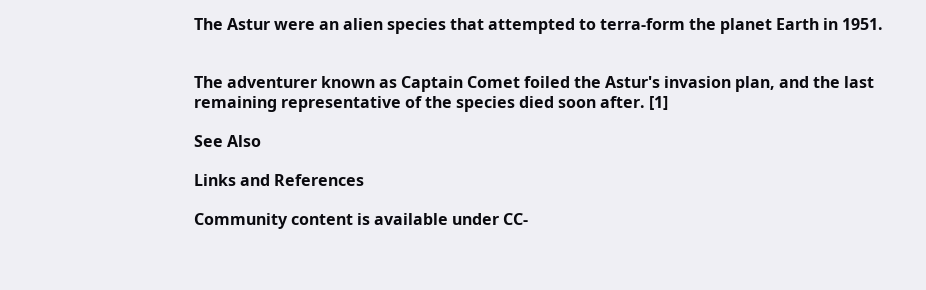The Astur were an alien species that attempted to terra-form the planet Earth in 1951.


The adventurer known as Captain Comet foiled the Astur's invasion plan, and the last remaining representative of the species died soon after. [1]

See Also

Links and References

Community content is available under CC-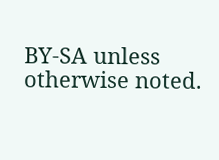BY-SA unless otherwise noted.